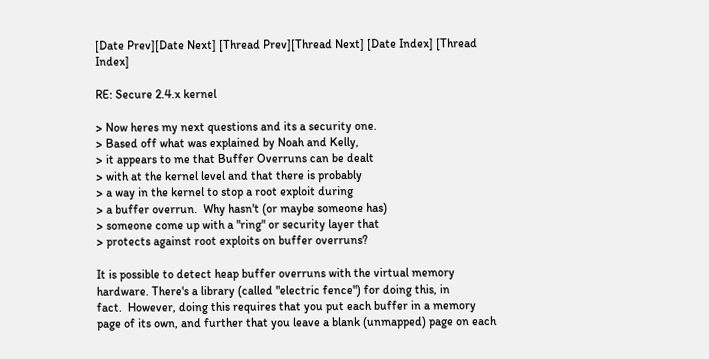[Date Prev][Date Next] [Thread Prev][Thread Next] [Date Index] [Thread Index]

RE: Secure 2.4.x kernel

> Now heres my next questions and its a security one.
> Based off what was explained by Noah and Kelly,
> it appears to me that Buffer Overruns can be dealt
> with at the kernel level and that there is probably
> a way in the kernel to stop a root exploit during
> a buffer overrun.  Why hasn't (or maybe someone has)
> someone come up with a "ring" or security layer that
> protects against root exploits on buffer overruns?

It is possible to detect heap buffer overruns with the virtual memory
hardware. There's a library (called "electric fence") for doing this, in
fact.  However, doing this requires that you put each buffer in a memory
page of its own, and further that you leave a blank (unmapped) page on each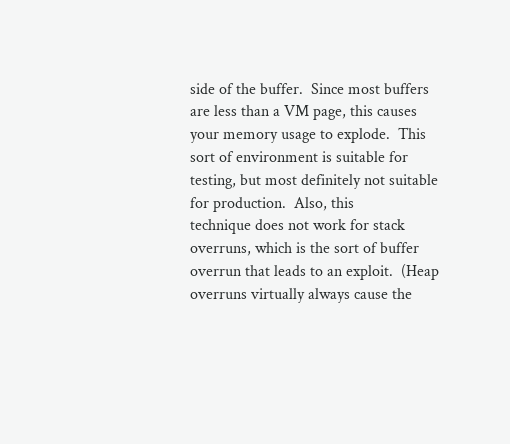side of the buffer.  Since most buffers are less than a VM page, this causes
your memory usage to explode.  This sort of environment is suitable for
testing, but most definitely not suitable for production.  Also, this
technique does not work for stack overruns, which is the sort of buffer
overrun that leads to an exploit.  (Heap overruns virtually always cause the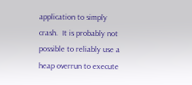application to simply crash.  It is probably not possible to reliably use a
heap overrun to execute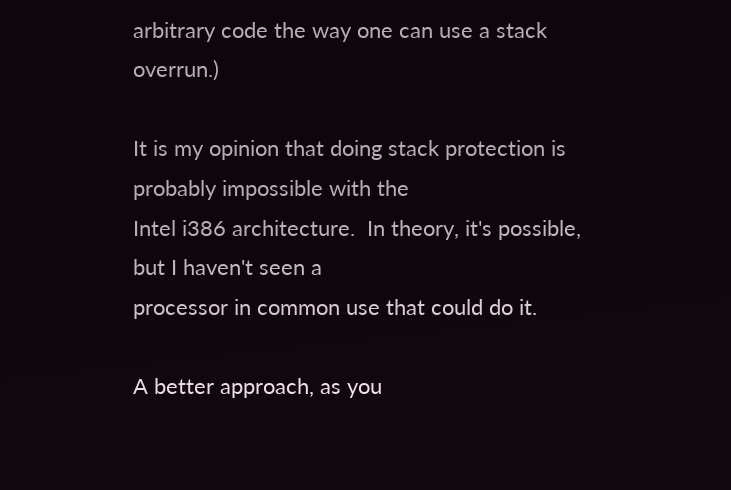arbitrary code the way one can use a stack overrun.)

It is my opinion that doing stack protection is probably impossible with the
Intel i386 architecture.  In theory, it's possible, but I haven't seen a
processor in common use that could do it.

A better approach, as you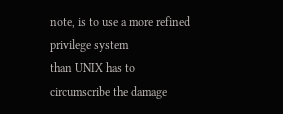note, is to use a more refined privilege system
than UNIX has to circumscribe the damage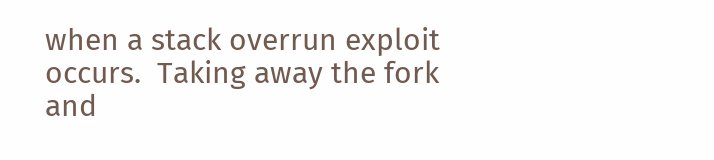when a stack overrun exploit
occurs.  Taking away the fork and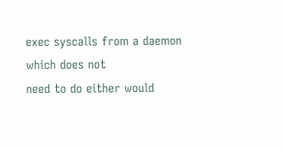exec syscalls from a daemon which does not
need to do either would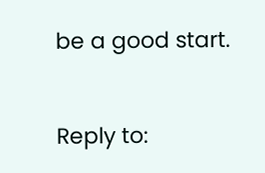be a good start.


Reply to: